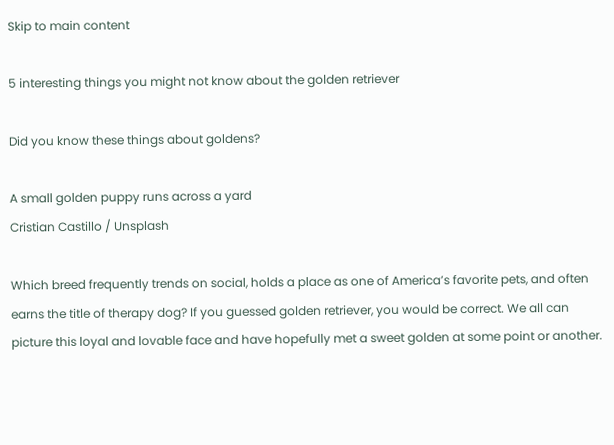Skip to main content

5 interesting things you might not know about the golden retriever

Did you know these things about goldens?

A small golden puppy runs across a yard
Cristian Castillo / Unsplash

Which breed frequently trends on social, holds a place as one of America’s favorite pets, and often earns the title of therapy dog? If you guessed golden retriever, you would be correct. We all can picture this loyal and lovable face and have hopefully met a sweet golden at some point or another.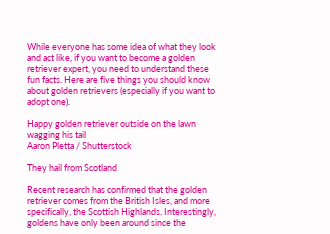While everyone has some idea of what they look and act like, if you want to become a golden retriever expert, you need to understand these fun facts. Here are five things you should know about golden retrievers (especially if you want to adopt one).

Happy golden retriever outside on the lawn wagging his tail
Aaron Pletta / Shutterstock

They hail from Scotland

Recent research has confirmed that the golden retriever comes from the British Isles, and more specifically, the Scottish Highlands. Interestingly, goldens have only been around since the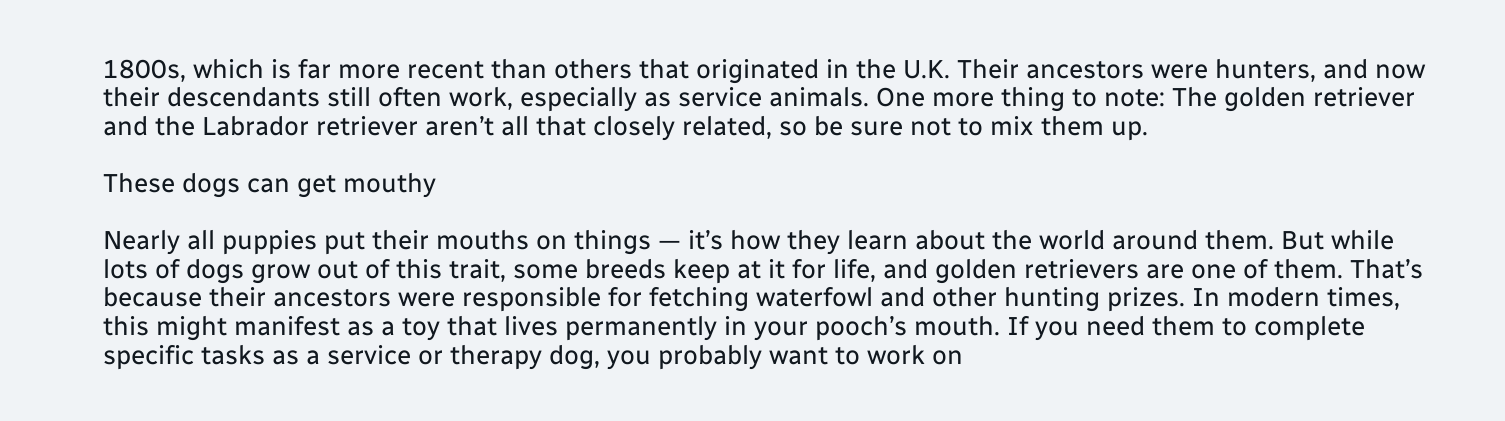1800s, which is far more recent than others that originated in the U.K. Their ancestors were hunters, and now their descendants still often work, especially as service animals. One more thing to note: The golden retriever and the Labrador retriever aren’t all that closely related, so be sure not to mix them up.

These dogs can get mouthy

Nearly all puppies put their mouths on things — it’s how they learn about the world around them. But while lots of dogs grow out of this trait, some breeds keep at it for life, and golden retrievers are one of them. That’s because their ancestors were responsible for fetching waterfowl and other hunting prizes. In modern times, this might manifest as a toy that lives permanently in your pooch’s mouth. If you need them to complete specific tasks as a service or therapy dog, you probably want to work on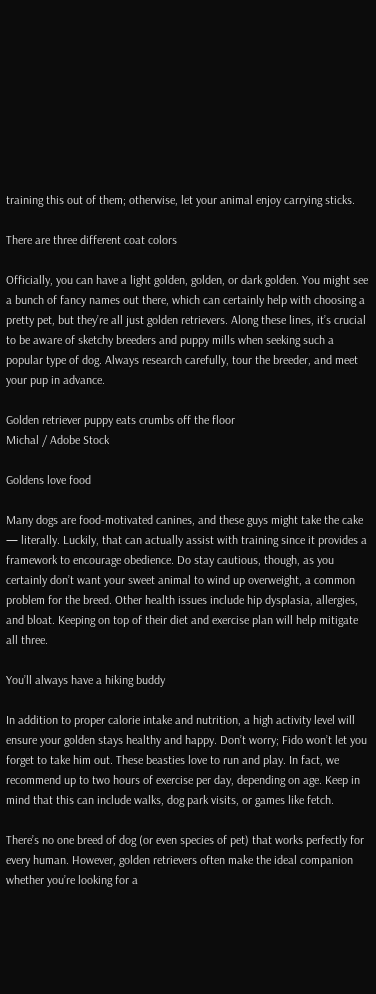training this out of them; otherwise, let your animal enjoy carrying sticks.

There are three different coat colors

Officially, you can have a light golden, golden, or dark golden. You might see a bunch of fancy names out there, which can certainly help with choosing a pretty pet, but they’re all just golden retrievers. Along these lines, it’s crucial to be aware of sketchy breeders and puppy mills when seeking such a popular type of dog. Always research carefully, tour the breeder, and meet your pup in advance.

Golden retriever puppy eats crumbs off the floor
Michal / Adobe Stock

Goldens love food

Many dogs are food-motivated canines, and these guys might take the cake — literally. Luckily, that can actually assist with training since it provides a framework to encourage obedience. Do stay cautious, though, as you certainly don’t want your sweet animal to wind up overweight, a common problem for the breed. Other health issues include hip dysplasia, allergies, and bloat. Keeping on top of their diet and exercise plan will help mitigate all three.

You’ll always have a hiking buddy

In addition to proper calorie intake and nutrition, a high activity level will ensure your golden stays healthy and happy. Don’t worry; Fido won’t let you forget to take him out. These beasties love to run and play. In fact, we recommend up to two hours of exercise per day, depending on age. Keep in mind that this can include walks, dog park visits, or games like fetch.

There’s no one breed of dog (or even species of pet) that works perfectly for every human. However, golden retrievers often make the ideal companion whether you’re looking for a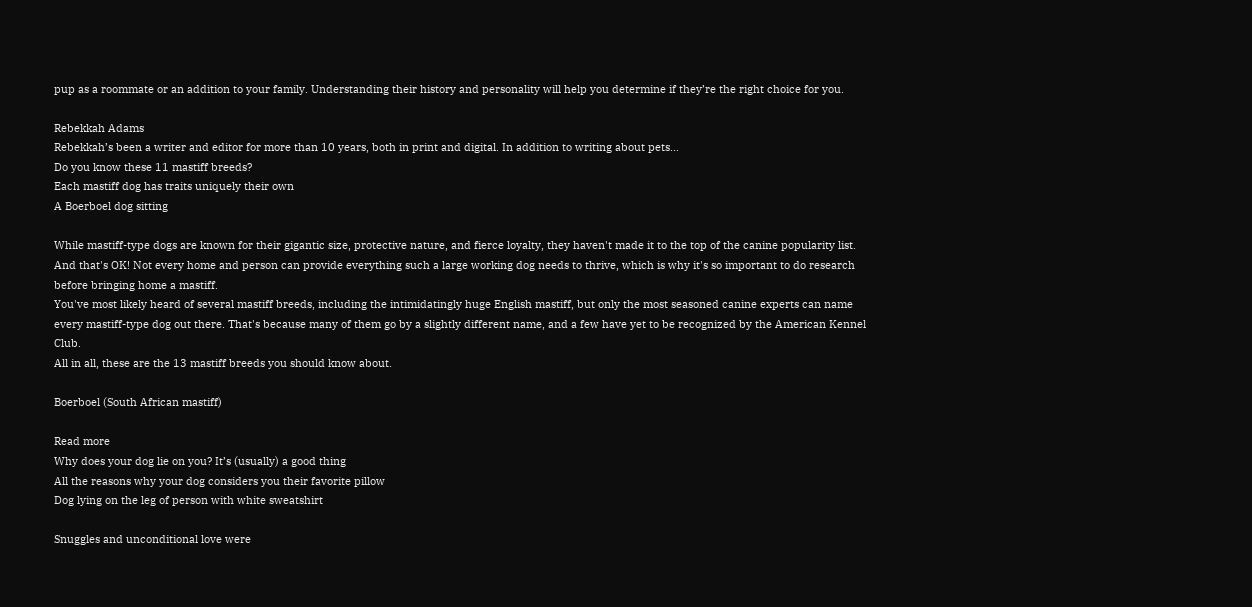pup as a roommate or an addition to your family. Understanding their history and personality will help you determine if they’re the right choice for you.

Rebekkah Adams
Rebekkah’s been a writer and editor for more than 10 years, both in print and digital. In addition to writing about pets…
Do you know these 11 mastiff breeds?
Each mastiff dog has traits uniquely their own
A Boerboel dog sitting

While mastiff-type dogs are known for their gigantic size, protective nature, and fierce loyalty, they haven't made it to the top of the canine popularity list. And that's OK! Not every home and person can provide everything such a large working dog needs to thrive, which is why it's so important to do research before bringing home a mastiff.
You've most likely heard of several mastiff breeds, including the intimidatingly huge English mastiff, but only the most seasoned canine experts can name every mastiff-type dog out there. That's because many of them go by a slightly different name, and a few have yet to be recognized by the American Kennel Club.
All in all, these are the 13 mastiff breeds you should know about.

Boerboel (South African mastiff)

Read more
Why does your dog lie on you? It’s (usually) a good thing
All the reasons why your dog considers you their favorite pillow
Dog lying on the leg of person with white sweatshirt

Snuggles and unconditional love were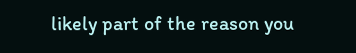likely part of the reason you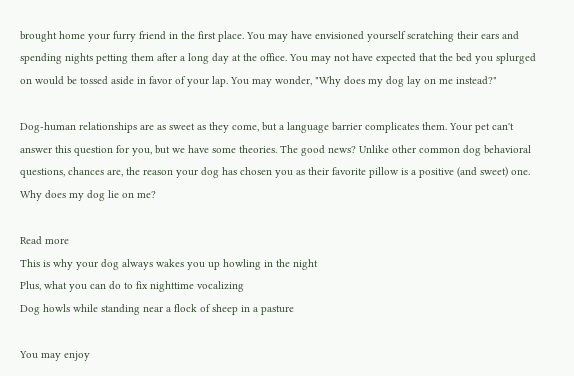brought home your furry friend in the first place. You may have envisioned yourself scratching their ears and spending nights petting them after a long day at the office. You may not have expected that the bed you splurged on would be tossed aside in favor of your lap. You may wonder, "Why does my dog lay on me instead?"

Dog-human relationships are as sweet as they come, but a language barrier complicates them. Your pet can't answer this question for you, but we have some theories. The good news? Unlike other common dog behavioral questions, chances are, the reason your dog has chosen you as their favorite pillow is a positive (and sweet) one.
Why does my dog lie on me?

Read more
This is why your dog always wakes you up howling in the night
Plus, what you can do to fix nighttime vocalizing
Dog howls while standing near a flock of sheep in a pasture

You may enjoy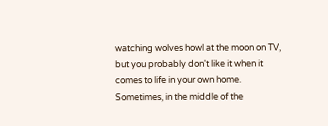watching wolves howl at the moon on TV, but you probably don't like it when it comes to life in your own home. Sometimes, in the middle of the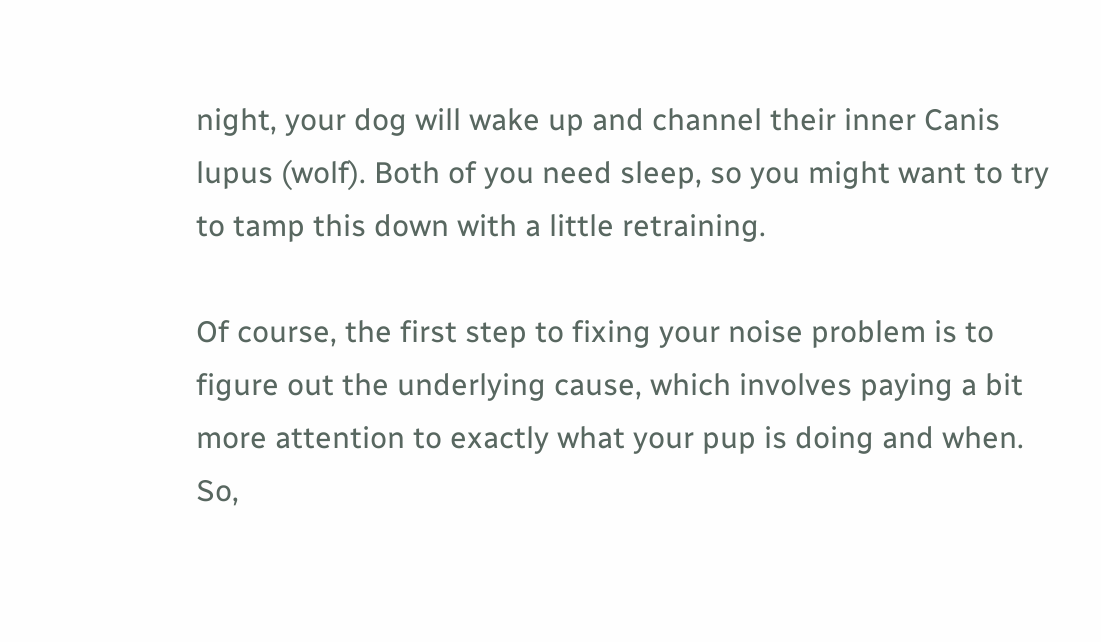night, your dog will wake up and channel their inner Canis lupus (wolf). Both of you need sleep, so you might want to try to tamp this down with a little retraining.

Of course, the first step to fixing your noise problem is to figure out the underlying cause, which involves paying a bit more attention to exactly what your pup is doing and when. So,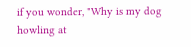if you wonder, "Why is my dog howling at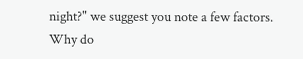night?" we suggest you note a few factors.
Why do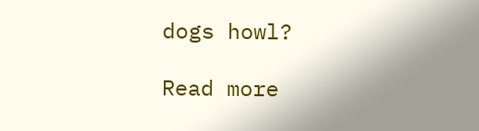dogs howl?

Read more